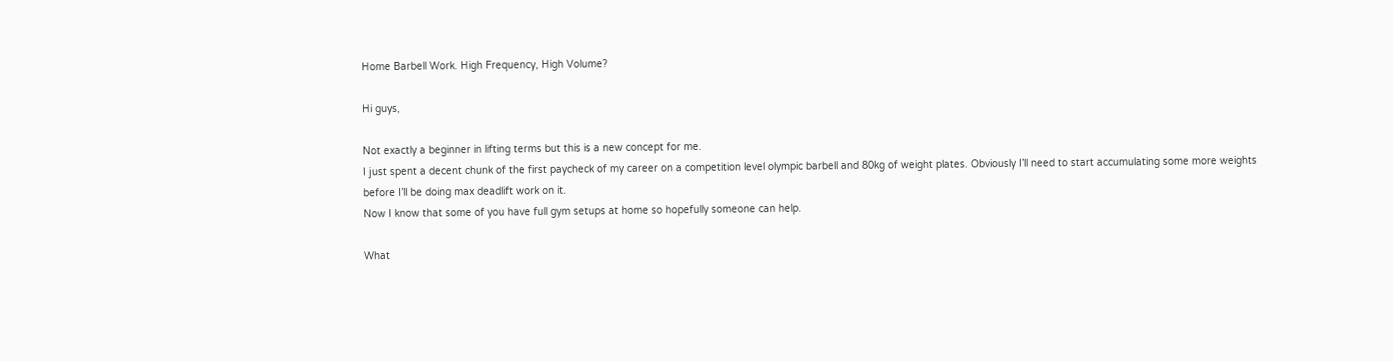Home Barbell Work. High Frequency, High Volume?

Hi guys,

Not exactly a beginner in lifting terms but this is a new concept for me.
I just spent a decent chunk of the first paycheck of my career on a competition level olympic barbell and 80kg of weight plates. Obviously I’ll need to start accumulating some more weights before I’ll be doing max deadlift work on it.
Now I know that some of you have full gym setups at home so hopefully someone can help.

What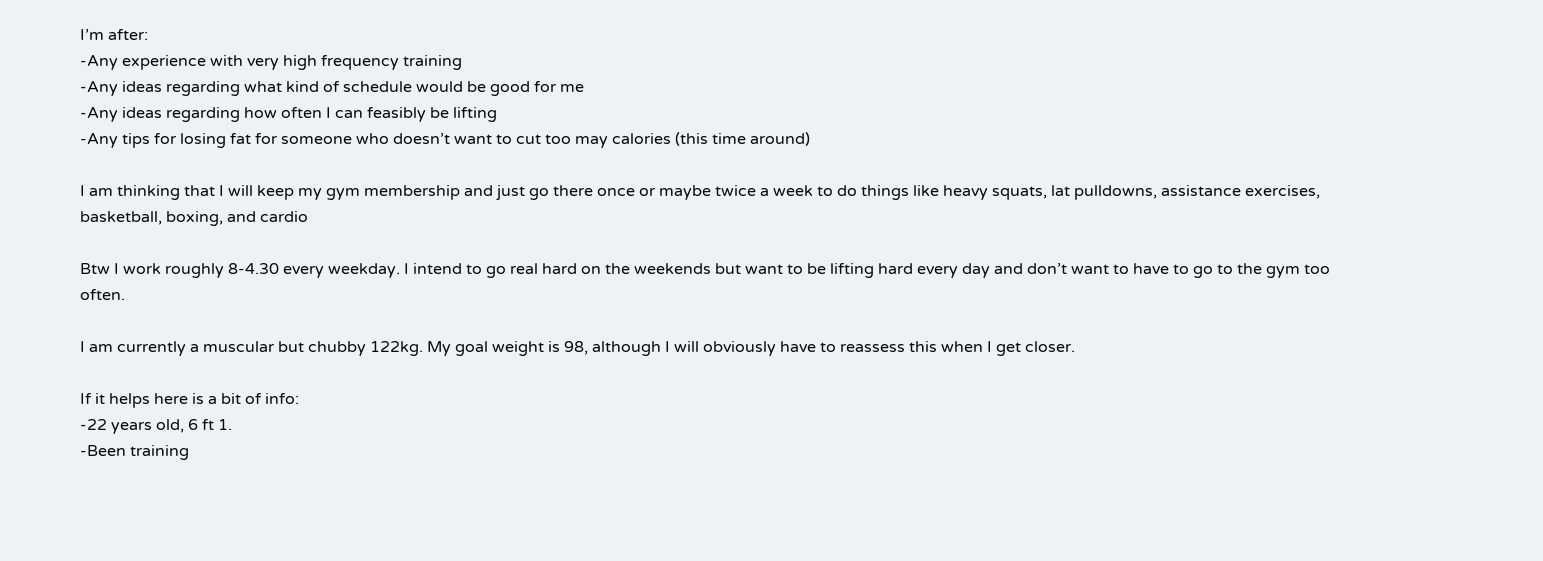I’m after:
-Any experience with very high frequency training
-Any ideas regarding what kind of schedule would be good for me
-Any ideas regarding how often I can feasibly be lifting
-Any tips for losing fat for someone who doesn’t want to cut too may calories (this time around)

I am thinking that I will keep my gym membership and just go there once or maybe twice a week to do things like heavy squats, lat pulldowns, assistance exercises, basketball, boxing, and cardio

Btw I work roughly 8-4.30 every weekday. I intend to go real hard on the weekends but want to be lifting hard every day and don’t want to have to go to the gym too often.

I am currently a muscular but chubby 122kg. My goal weight is 98, although I will obviously have to reassess this when I get closer.

If it helps here is a bit of info:
-22 years old, 6 ft 1.
-Been training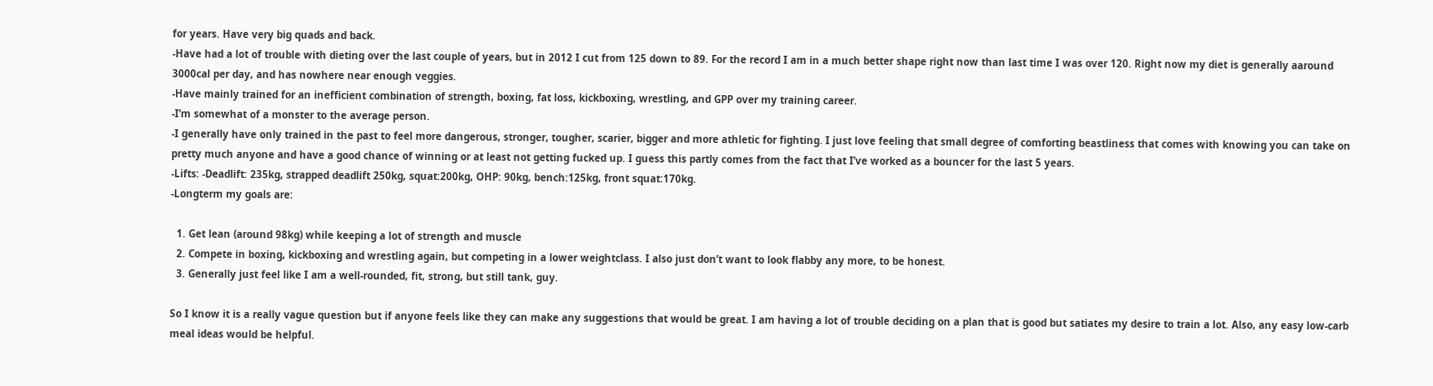for years. Have very big quads and back.
-Have had a lot of trouble with dieting over the last couple of years, but in 2012 I cut from 125 down to 89. For the record I am in a much better shape right now than last time I was over 120. Right now my diet is generally aaround 3000cal per day, and has nowhere near enough veggies.
-Have mainly trained for an inefficient combination of strength, boxing, fat loss, kickboxing, wrestling, and GPP over my training career.
-I’m somewhat of a monster to the average person.
-I generally have only trained in the past to feel more dangerous, stronger, tougher, scarier, bigger and more athletic for fighting. I just love feeling that small degree of comforting beastliness that comes with knowing you can take on pretty much anyone and have a good chance of winning or at least not getting fucked up. I guess this partly comes from the fact that I’ve worked as a bouncer for the last 5 years.
-Lifts: -Deadlift: 235kg, strapped deadlift 250kg, squat:200kg, OHP: 90kg, bench:125kg, front squat:170kg.
-Longterm my goals are:

  1. Get lean (around 98kg) while keeping a lot of strength and muscle
  2. Compete in boxing, kickboxing and wrestling again, but competing in a lower weightclass. I also just don’t want to look flabby any more, to be honest.
  3. Generally just feel like I am a well-rounded, fit, strong, but still tank, guy.

So I know it is a really vague question but if anyone feels like they can make any suggestions that would be great. I am having a lot of trouble deciding on a plan that is good but satiates my desire to train a lot. Also, any easy low-carb meal ideas would be helpful.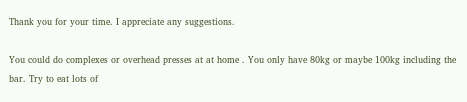Thank you for your time. I appreciate any suggestions.

You could do complexes or overhead presses at at home . You only have 80kg or maybe 100kg including the bar. Try to eat lots of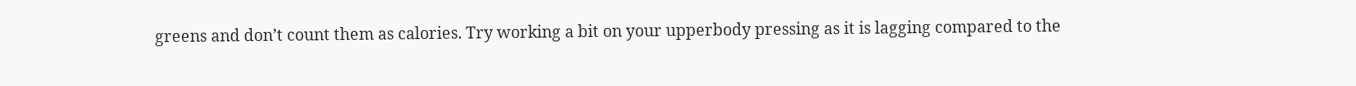greens and don’t count them as calories. Try working a bit on your upperbody pressing as it is lagging compared to the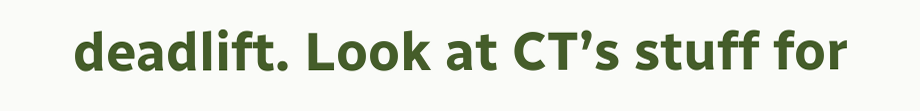deadlift. Look at CT’s stuff for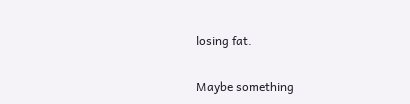losing fat.

Maybe something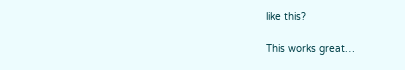like this?

This works great…